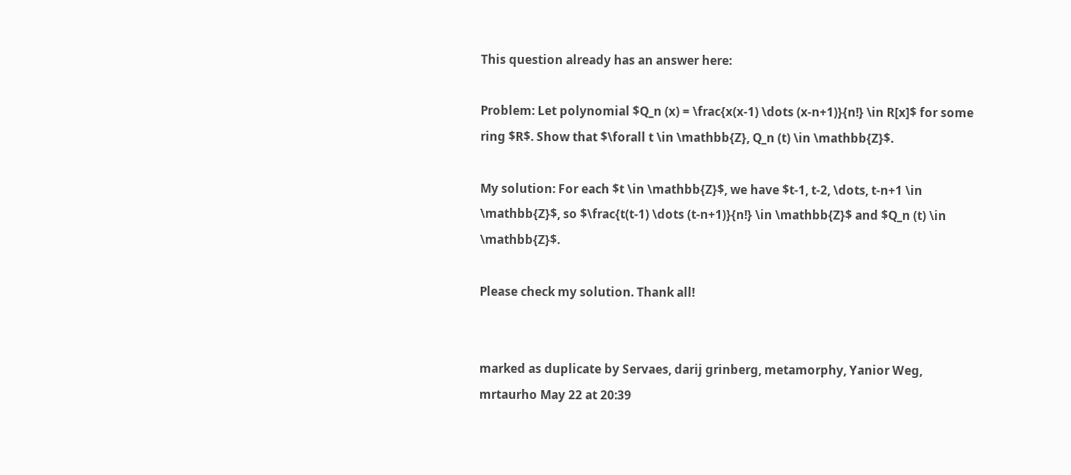This question already has an answer here:

Problem: Let polynomial $Q_n (x) = \frac{x(x-1) \dots (x-n+1)}{n!} \in R[x]$ for some ring $R$. Show that $\forall t \in \mathbb{Z}, Q_n (t) \in \mathbb{Z}$.

My solution: For each $t \in \mathbb{Z}$, we have $t-1, t-2, \dots, t-n+1 \in \mathbb{Z}$, so $\frac{t(t-1) \dots (t-n+1)}{n!} \in \mathbb{Z}$ and $Q_n (t) \in \mathbb{Z}$.

Please check my solution. Thank all!


marked as duplicate by Servaes, darij grinberg, metamorphy, Yanior Weg, mrtaurho May 22 at 20:39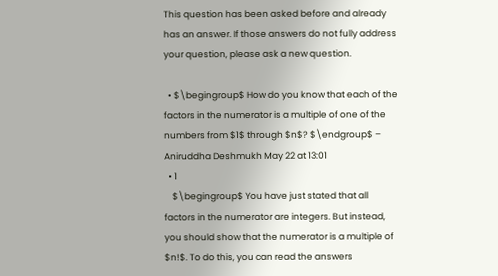This question has been asked before and already has an answer. If those answers do not fully address your question, please ask a new question.

  • $\begingroup$ How do you know that each of the factors in the numerator is a multiple of one of the numbers from $1$ through $n$? $\endgroup$ – Aniruddha Deshmukh May 22 at 13:01
  • 1
    $\begingroup$ You have just stated that all factors in the numerator are integers. But instead, you should show that the numerator is a multiple of $n!$. To do this, you can read the answers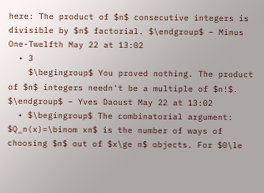here: The product of $n$ consecutive integers is divisible by $n$ factorial. $\endgroup$ – Minus One-Twelfth May 22 at 13:02
  • 3
    $\begingroup$ You proved nothing. The product of $n$ integers needn't be a multiple of $n!$. $\endgroup$ – Yves Daoust May 22 at 13:02
  • $\begingroup$ The combinatorial argument: $Q_n(x)=\binom xn$ is the number of ways of choosing $n$ out of $x\ge n$ objects. For $0\le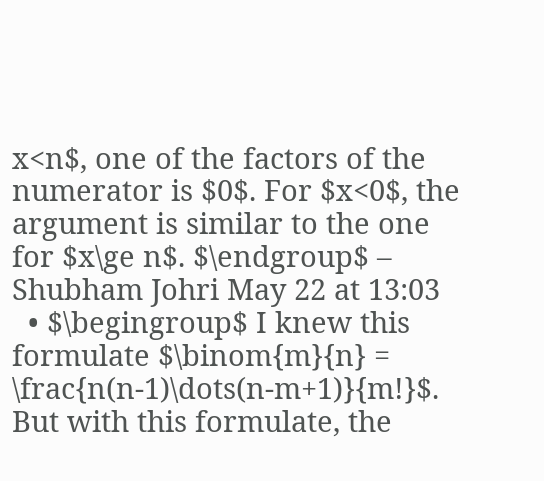x<n$, one of the factors of the numerator is $0$. For $x<0$, the argument is similar to the one for $x\ge n$. $\endgroup$ – Shubham Johri May 22 at 13:03
  • $\begingroup$ I knew this formulate $\binom{m}{n} = \frac{n(n-1)\dots(n-m+1)}{m!}$. But with this formulate, the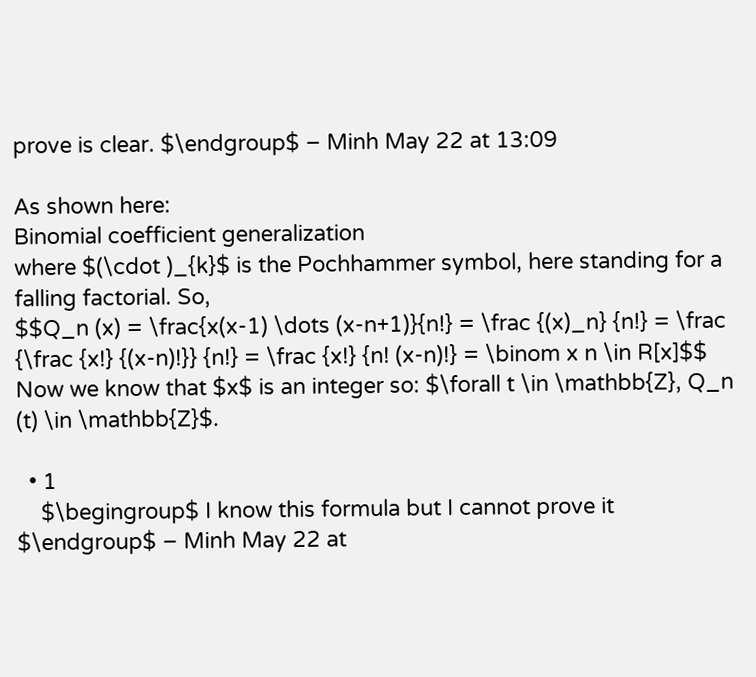prove is clear. $\endgroup$ – Minh May 22 at 13:09

As shown here:
Binomial coefficient generalization
where $(\cdot )_{k}$ is the Pochhammer symbol, here standing for a falling factorial. So,
$$Q_n (x) = \frac{x(x-1) \dots (x-n+1)}{n!} = \frac {(x)_n} {n!} = \frac {\frac {x!} {(x-n)!}} {n!} = \frac {x!} {n! (x-n)!} = \binom x n \in R[x]$$ Now we know that $x$ is an integer so: $\forall t \in \mathbb{Z}, Q_n (t) \in \mathbb{Z}$.

  • 1
    $\begingroup$ I know this formula but I cannot prove it $\endgroup$ – Minh May 22 at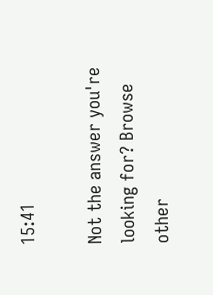15:41

Not the answer you're looking for? Browse other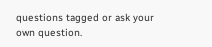questions tagged or ask your own question.